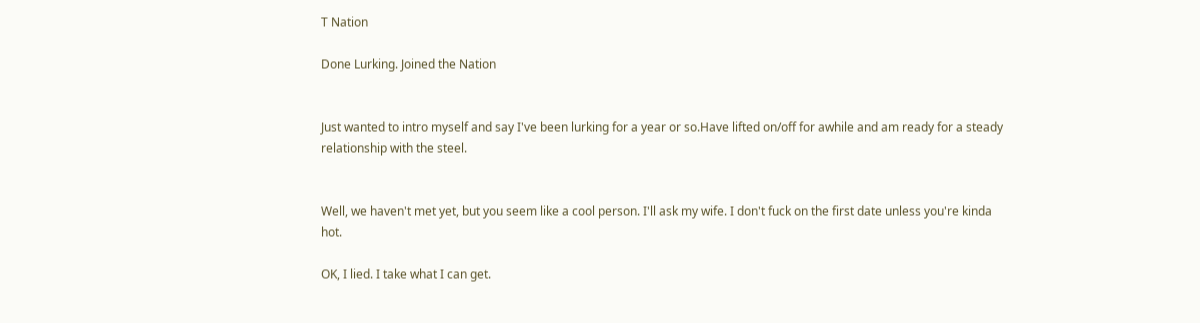T Nation

Done Lurking. Joined the Nation


Just wanted to intro myself and say I've been lurking for a year or so.Have lifted on/off for awhile and am ready for a steady relationship with the steel.


Well, we haven't met yet, but you seem like a cool person. I'll ask my wife. I don't fuck on the first date unless you're kinda hot.

OK, I lied. I take what I can get.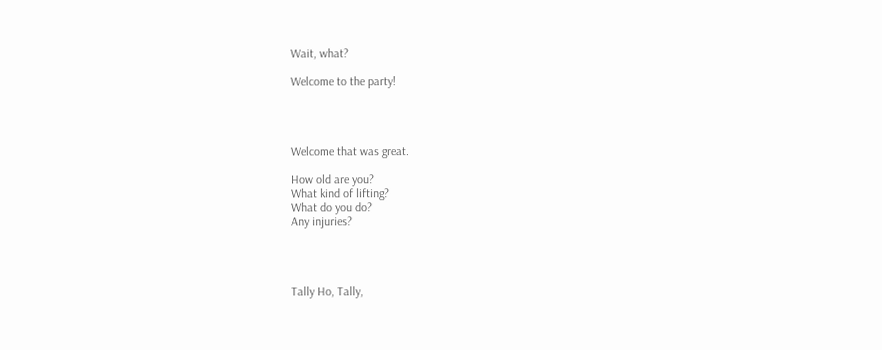Wait, what?

Welcome to the party!




Welcome that was great.

How old are you?
What kind of lifting?
What do you do?
Any injuries?




Tally Ho, Tally,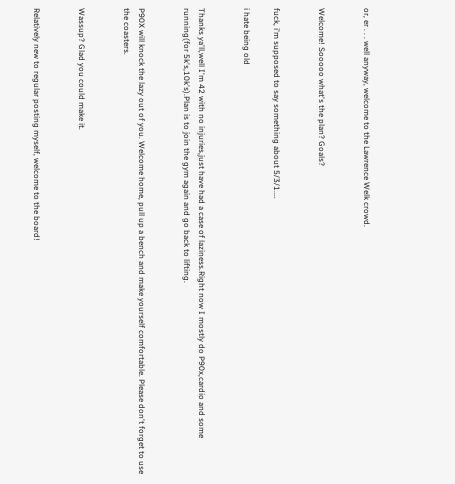or, er . . . well anyway, welcome to the Lawrence Welk crowd.


Welcome! Sooooo what's the plan? Goals?


fuck, i'm supposed to say something about 5/3/1....

i hate being old


Thanks ya'll,well I'm 42 with no injuries,just have had a case of laziness.Right now I mostly do P90x,cardio and some running(for 5k's,10k's).Plan is to join the gym again and go back to lifting.


P90X will knock the lazy out of you. Welcome home, pull up a bench and make yourself comfortable. Please don't forget to use the coasters.


Wassup? Glad you could make it.


Relatively new to regular posting myself, welcome to the board!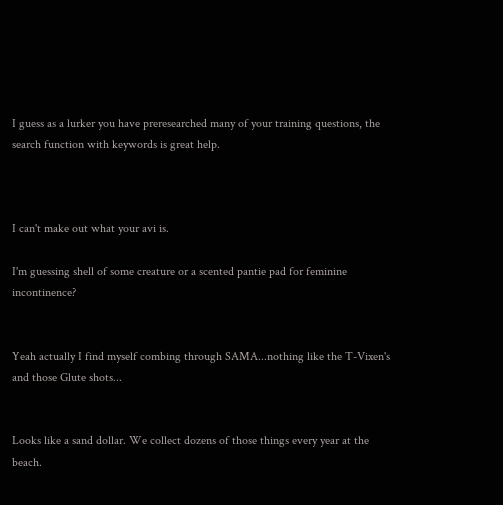I guess as a lurker you have preresearched many of your training questions, the search function with keywords is great help.



I can't make out what your avi is.

I'm guessing shell of some creature or a scented pantie pad for feminine incontinence?


Yeah actually I find myself combing through SAMA...nothing like the T-Vixen's and those Glute shots...


Looks like a sand dollar. We collect dozens of those things every year at the beach.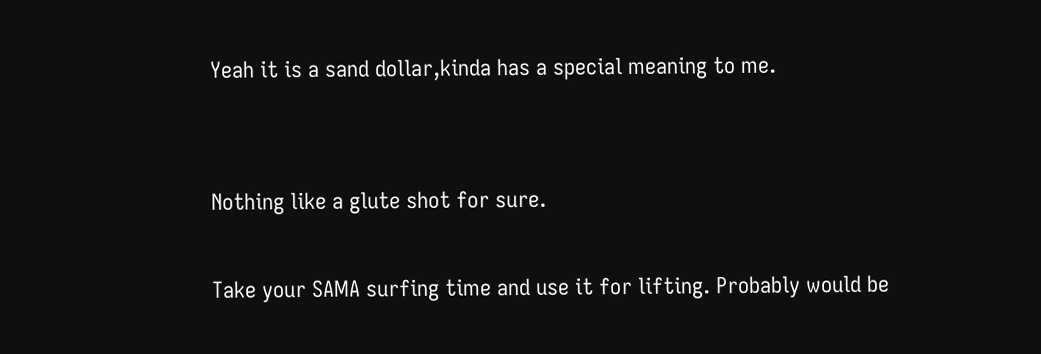Yeah it is a sand dollar,kinda has a special meaning to me.


Nothing like a glute shot for sure.

Take your SAMA surfing time and use it for lifting. Probably would be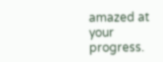amazed at your progress.